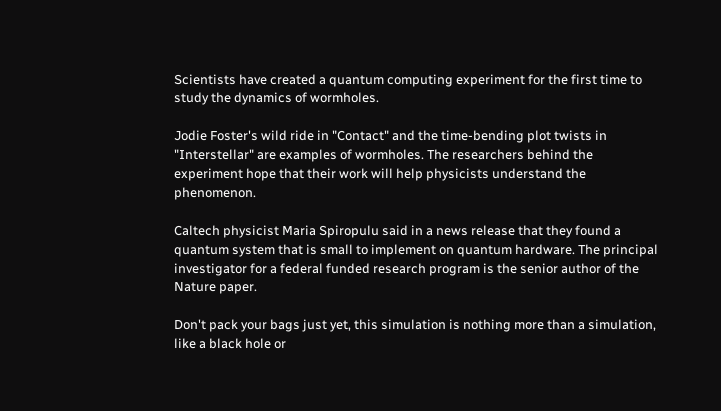Scientists have created a quantum computing experiment for the first time to study the dynamics of wormholes.

Jodie Foster's wild ride in "Contact" and the time-bending plot twists in "Interstellar" are examples of wormholes. The researchers behind the experiment hope that their work will help physicists understand the phenomenon.

Caltech physicist Maria Spiropulu said in a news release that they found a quantum system that is small to implement on quantum hardware. The principal investigator for a federal funded research program is the senior author of the Nature paper.

Don't pack your bags just yet, this simulation is nothing more than a simulation, like a black hole or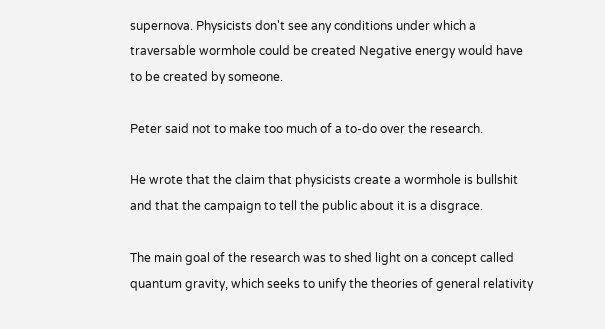supernova. Physicists don't see any conditions under which a traversable wormhole could be created Negative energy would have to be created by someone.

Peter said not to make too much of a to-do over the research.

He wrote that the claim that physicists create a wormhole is bullshit and that the campaign to tell the public about it is a disgrace.

The main goal of the research was to shed light on a concept called quantum gravity, which seeks to unify the theories of general relativity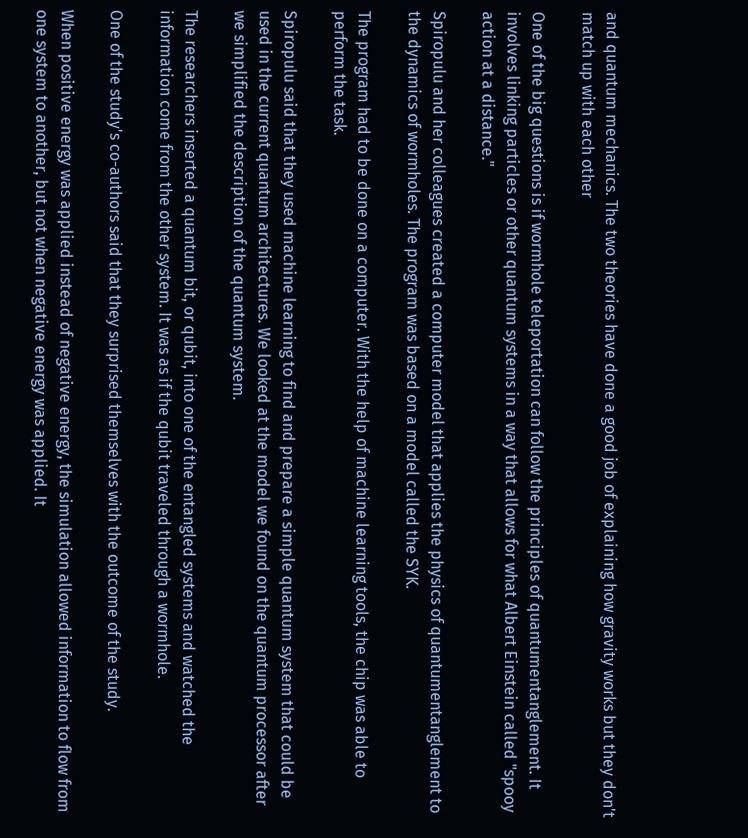and quantum mechanics. The two theories have done a good job of explaining how gravity works but they don't match up with each other

One of the big questions is if wormhole teleportation can follow the principles of quantumentanglement. It involves linking particles or other quantum systems in a way that allows for what Albert Einstein called "spooy action at a distance."

Spiropulu and her colleagues created a computer model that applies the physics of quantumentanglement to the dynamics of wormholes. The program was based on a model called the SYK.

The program had to be done on a computer. With the help of machine learning tools, the chip was able to perform the task.

Spiropulu said that they used machine learning to find and prepare a simple quantum system that could be used in the current quantum architectures. We looked at the model we found on the quantum processor after we simplified the description of the quantum system.

The researchers inserted a quantum bit, or qubit, into one of the entangled systems and watched the information come from the other system. It was as if the qubit traveled through a wormhole.

One of the study's co-authors said that they surprised themselves with the outcome of the study.

When positive energy was applied instead of negative energy, the simulation allowed information to flow from one system to another, but not when negative energy was applied. It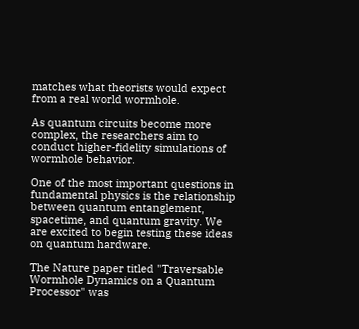matches what theorists would expect from a real world wormhole.

As quantum circuits become more complex, the researchers aim to conduct higher-fidelity simulations of wormhole behavior.

One of the most important questions in fundamental physics is the relationship between quantum entanglement, spacetime, and quantum gravity. We are excited to begin testing these ideas on quantum hardware.

The Nature paper titled "Traversable Wormhole Dynamics on a Quantum Processor" was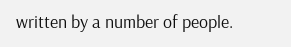written by a number of people.